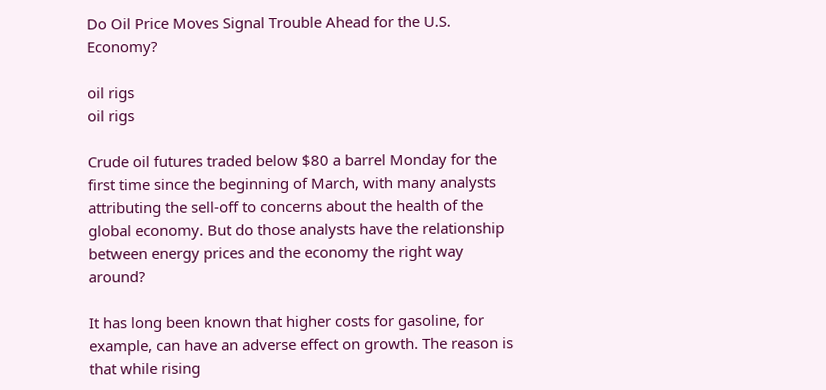Do Oil Price Moves Signal Trouble Ahead for the U.S. Economy?

oil rigs
oil rigs

Crude oil futures traded below $80 a barrel Monday for the first time since the beginning of March, with many analysts attributing the sell-off to concerns about the health of the global economy. But do those analysts have the relationship between energy prices and the economy the right way around?

It has long been known that higher costs for gasoline, for example, can have an adverse effect on growth. The reason is that while rising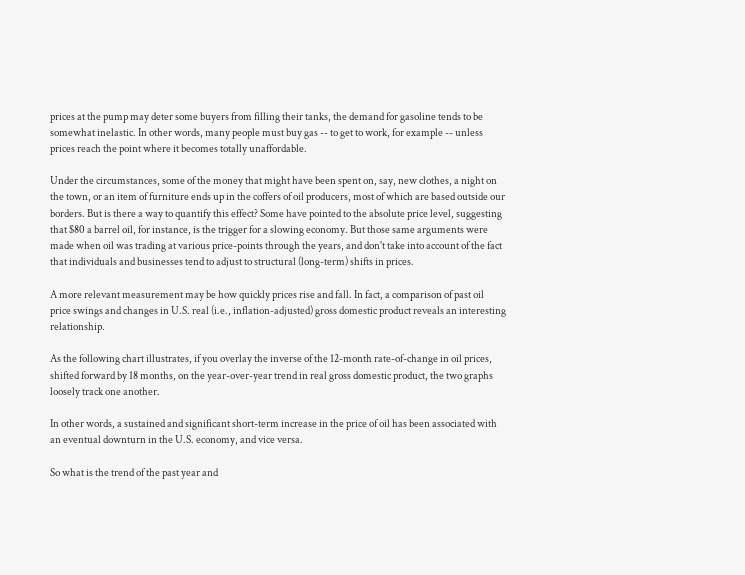prices at the pump may deter some buyers from filling their tanks, the demand for gasoline tends to be somewhat inelastic. In other words, many people must buy gas -- to get to work, for example -- unless prices reach the point where it becomes totally unaffordable.

Under the circumstances, some of the money that might have been spent on, say, new clothes, a night on the town, or an item of furniture ends up in the coffers of oil producers, most of which are based outside our borders. But is there a way to quantify this effect? Some have pointed to the absolute price level, suggesting that $80 a barrel oil, for instance, is the trigger for a slowing economy. But those same arguments were made when oil was trading at various price-points through the years, and don't take into account of the fact that individuals and businesses tend to adjust to structural (long-term) shifts in prices.

A more relevant measurement may be how quickly prices rise and fall. In fact, a comparison of past oil price swings and changes in U.S. real (i.e., inflation-adjusted) gross domestic product reveals an interesting relationship.

As the following chart illustrates, if you overlay the inverse of the 12-month rate-of-change in oil prices, shifted forward by 18 months, on the year-over-year trend in real gross domestic product, the two graphs loosely track one another.

In other words, a sustained and significant short-term increase in the price of oil has been associated with an eventual downturn in the U.S. economy, and vice versa.

So what is the trend of the past year and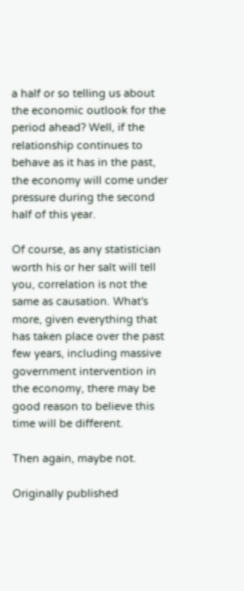a half or so telling us about the economic outlook for the period ahead? Well, if the relationship continues to behave as it has in the past, the economy will come under pressure during the second half of this year.

Of course, as any statistician worth his or her salt will tell you, correlation is not the same as causation. What's more, given everything that has taken place over the past few years, including massive government intervention in the economy, there may be good reason to believe this time will be different.

Then again, maybe not.

Originally published